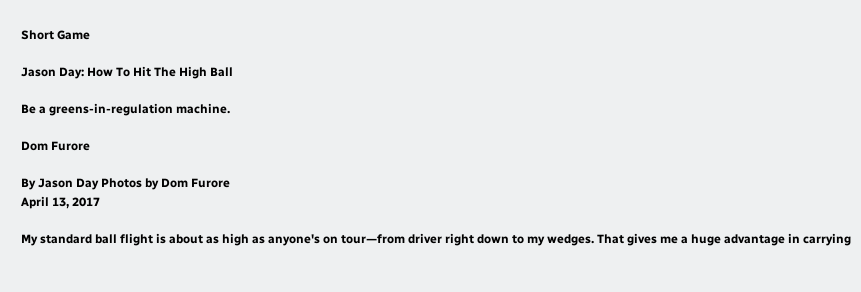Short Game

Jason Day: How To Hit The High Ball

Be a greens-in-regulation machine.

Dom Furore

By Jason Day Photos by Dom Furore
April 13, 2017

My standard ball flight is about as high as anyone's on tour—from driver right down to my wedges. That gives me a huge advantage in carrying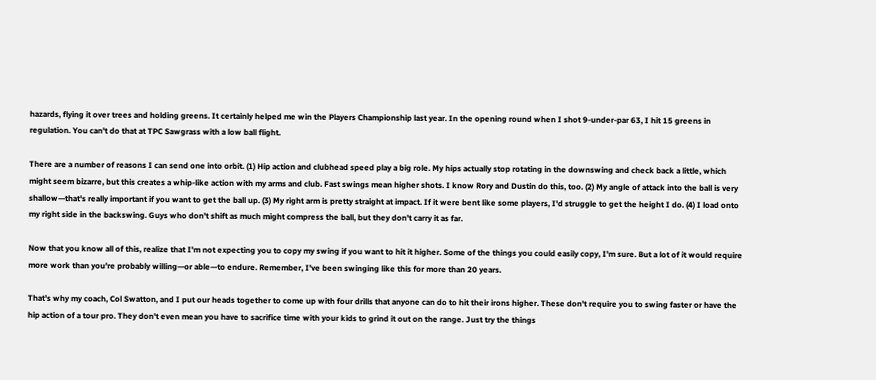hazards, flying it over trees and holding greens. It certainly helped me win the Players Championship last year. In the opening round when I shot 9-under-par 63, I hit 15 greens in regulation. You can't do that at TPC Sawgrass with a low ball flight.

There are a number of reasons I can send one into orbit. (1) Hip action and clubhead speed play a big role. My hips actually stop rotating in the downswing and check back a little, which might seem bizarre, but this creates a whip-like action with my arms and club. Fast swings mean higher shots. I know Rory and Dustin do this, too. (2) My angle of attack into the ball is very shallow—that's really important if you want to get the ball up. (3) My right arm is pretty straight at impact. If it were bent like some players, I'd struggle to get the height I do. (4) I load onto my right side in the backswing. Guys who don't shift as much might compress the ball, but they don't carry it as far.

Now that you know all of this, realize that I'm not expecting you to copy my swing if you want to hit it higher. Some of the things you could easily copy, I'm sure. But a lot of it would require more work than you're probably willing—or able—to endure. Remember, I've been swinging like this for more than 20 years.

That's why my coach, Col Swatton, and I put our heads together to come up with four drills that anyone can do to hit their irons higher. These don't require you to swing faster or have the hip action of a tour pro. They don't even mean you have to sacrifice time with your kids to grind it out on the range. Just try the things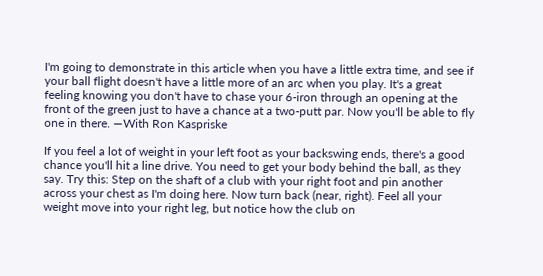I'm going to demonstrate in this article when you have a little extra time, and see if your ball flight doesn't have a little more of an arc when you play. It's a great feeling knowing you don't have to chase your 6-iron through an opening at the front of the green just to have a chance at a two-putt par. Now you'll be able to fly one in there. —With Ron Kaspriske

If you feel a lot of weight in your left foot as your backswing ends, there's a good chance you'll hit a line drive. You need to get your body behind the ball, as they say. Try this: Step on the shaft of a club with your right foot and pin another across your chest as I'm doing here. Now turn back (near, right). Feel all your weight move into your right leg, but notice how the club on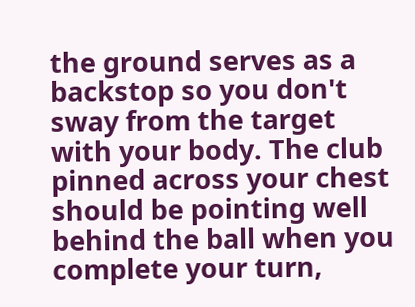the ground serves as a backstop so you don't sway from the target with your body. The club pinned across your chest should be pointing well behind the ball when you complete your turn,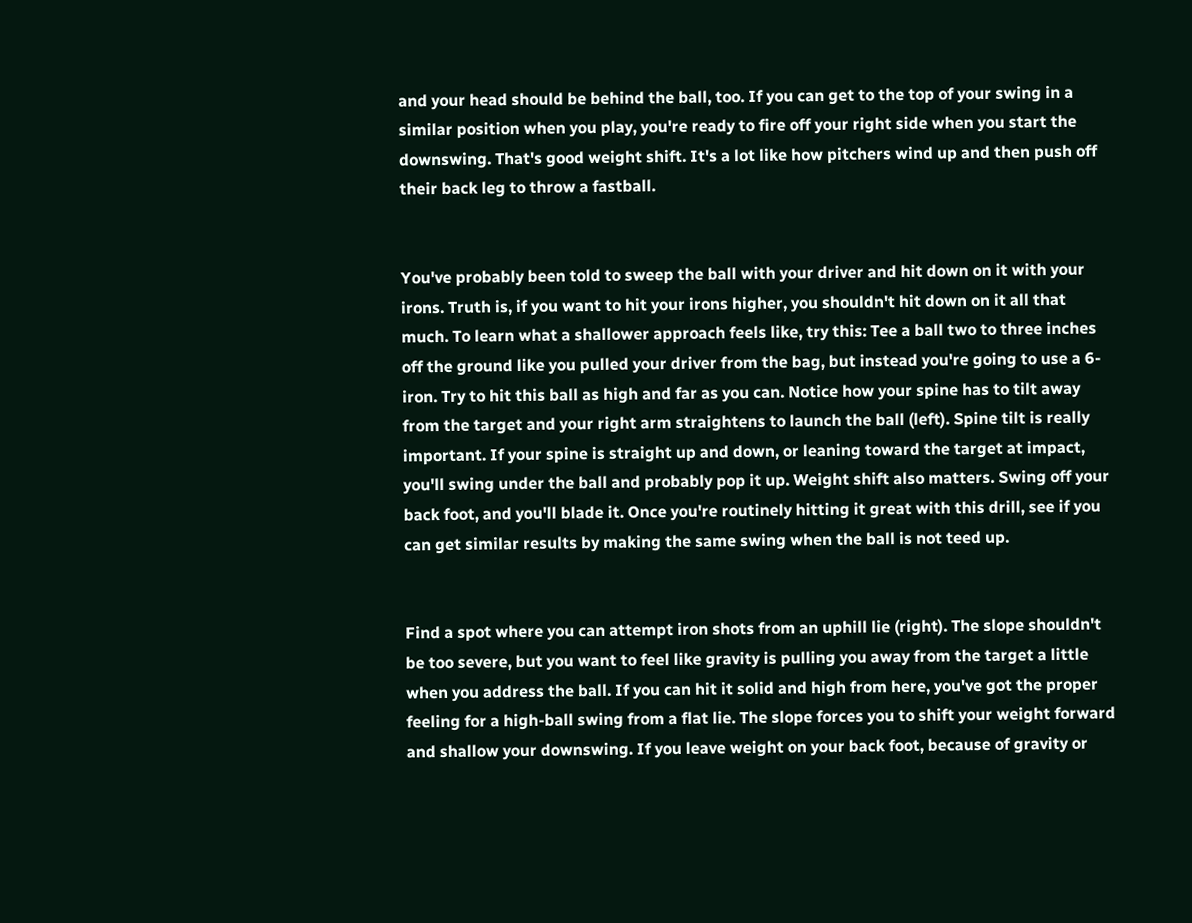and your head should be behind the ball, too. If you can get to the top of your swing in a similar position when you play, you're ready to fire off your right side when you start the downswing. That's good weight shift. It's a lot like how pitchers wind up and then push off their back leg to throw a fastball.


You've probably been told to sweep the ball with your driver and hit down on it with your irons. Truth is, if you want to hit your irons higher, you shouldn't hit down on it all that much. To learn what a shallower approach feels like, try this: Tee a ball two to three inches off the ground like you pulled your driver from the bag, but instead you're going to use a 6-iron. Try to hit this ball as high and far as you can. Notice how your spine has to tilt away from the target and your right arm straightens to launch the ball (left). Spine tilt is really important. If your spine is straight up and down, or leaning toward the target at impact, you'll swing under the ball and probably pop it up. Weight shift also matters. Swing off your back foot, and you'll blade it. Once you're routinely hitting it great with this drill, see if you can get similar results by making the same swing when the ball is not teed up.


Find a spot where you can attempt iron shots from an uphill lie (right). The slope shouldn't be too severe, but you want to feel like gravity is pulling you away from the target a little when you address the ball. If you can hit it solid and high from here, you've got the proper feeling for a high-ball swing from a flat lie. The slope forces you to shift your weight forward and shallow your downswing. If you leave weight on your back foot, because of gravity or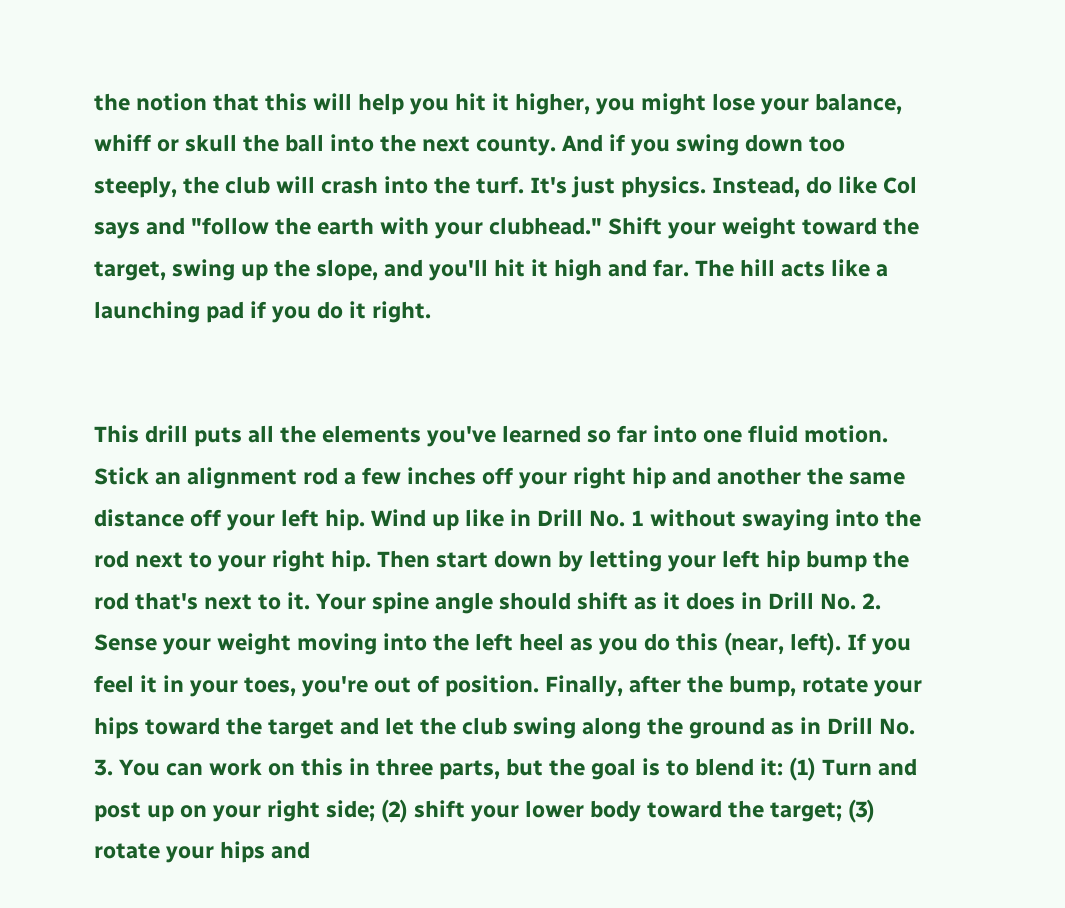the notion that this will help you hit it higher, you might lose your balance, whiff or skull the ball into the next county. And if you swing down too steeply, the club will crash into the turf. It's just physics. Instead, do like Col says and "follow the earth with your clubhead." Shift your weight toward the target, swing up the slope, and you'll hit it high and far. The hill acts like a launching pad if you do it right.


This drill puts all the elements you've learned so far into one fluid motion. Stick an alignment rod a few inches off your right hip and another the same distance off your left hip. Wind up like in Drill No. 1 without swaying into the rod next to your right hip. Then start down by letting your left hip bump the rod that's next to it. Your spine angle should shift as it does in Drill No. 2. Sense your weight moving into the left heel as you do this (near, left). If you feel it in your toes, you're out of position. Finally, after the bump, rotate your hips toward the target and let the club swing along the ground as in Drill No. 3. You can work on this in three parts, but the goal is to blend it: (1) Turn and post up on your right side; (2) shift your lower body toward the target; (3) rotate your hips and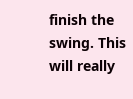finish the swing. This will really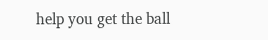help you get the ball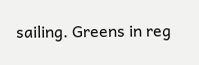sailing. Greens in reg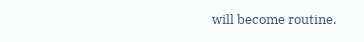will become routine.